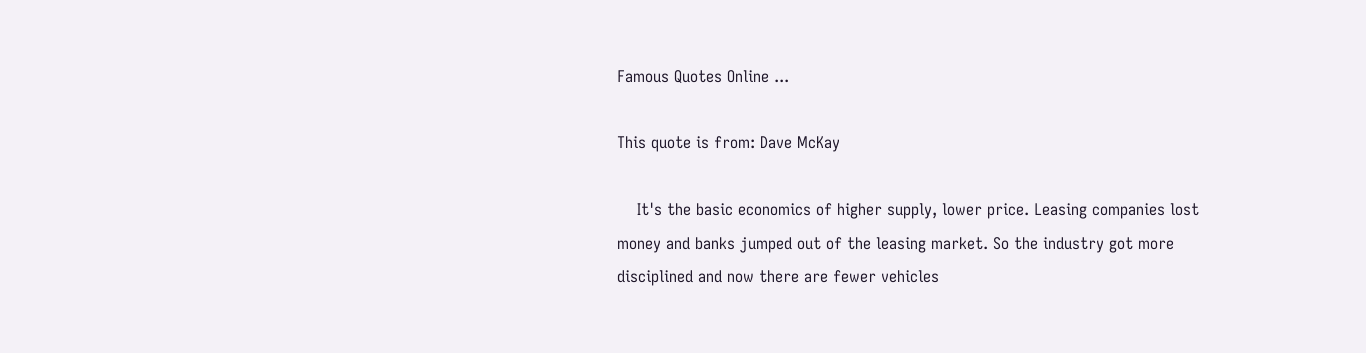Famous Quotes Online ...

This quote is from: Dave McKay

    It's the basic economics of higher supply, lower price. Leasing companies lost money and banks jumped out of the leasing market. So the industry got more disciplined and now there are fewer vehicles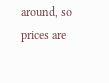around, so prices are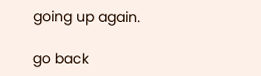going up again.

go back